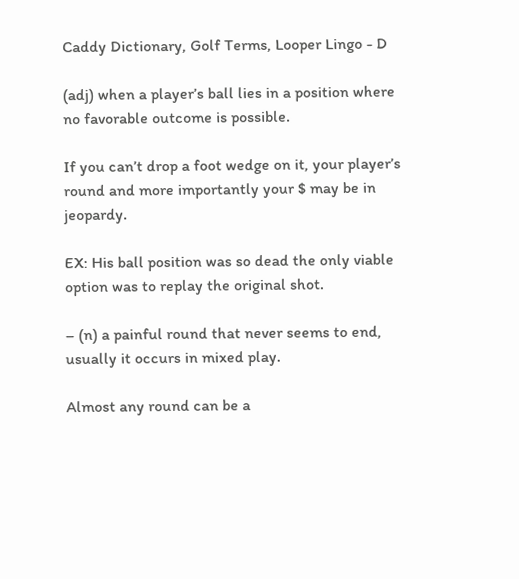Caddy Dictionary, Golf Terms, Looper Lingo - D

(adj) when a player’s ball lies in a position where no favorable outcome is possible.

If you can’t drop a foot wedge on it, your player’s round and more importantly your $ may be in jeopardy.

EX: His ball position was so dead the only viable option was to replay the original shot.

– (n) a painful round that never seems to end, usually it occurs in mixed play.

Almost any round can be a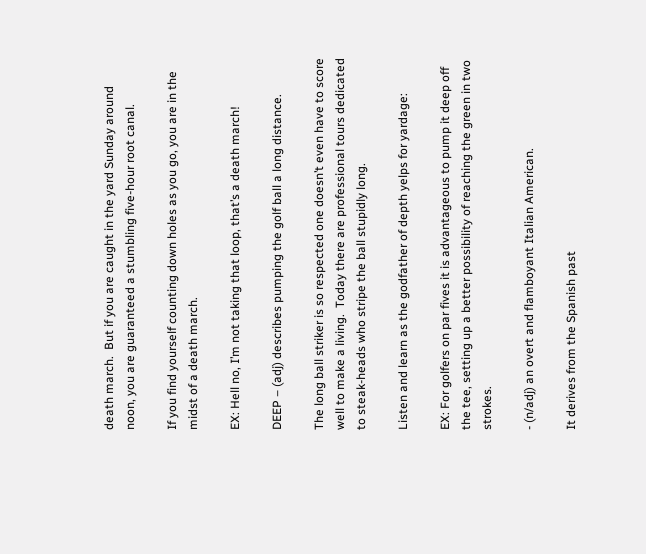death march.  But if you are caught in the yard Sunday around noon, you are guaranteed a stumbling five-hour root canal.

If you find yourself counting down holes as you go, you are in the midst of a death march.

EX: Hell no, I’m not taking that loop, that’s a death march!

DEEP – (adj) describes pumping the golf ball a long distance.

The long ball striker is so respected one doesn’t even have to score well to make a living.  Today there are professional tours dedicated to steak-heads who stripe the ball stupidly long.

Listen and learn as the godfather of depth yelps for yardage:

EX: For golfers on par fives it is advantageous to pump it deep off the tee, setting up a better possibility of reaching the green in two strokes.

- (n/adj) an overt and flamboyant Italian American.

It derives from the Spanish past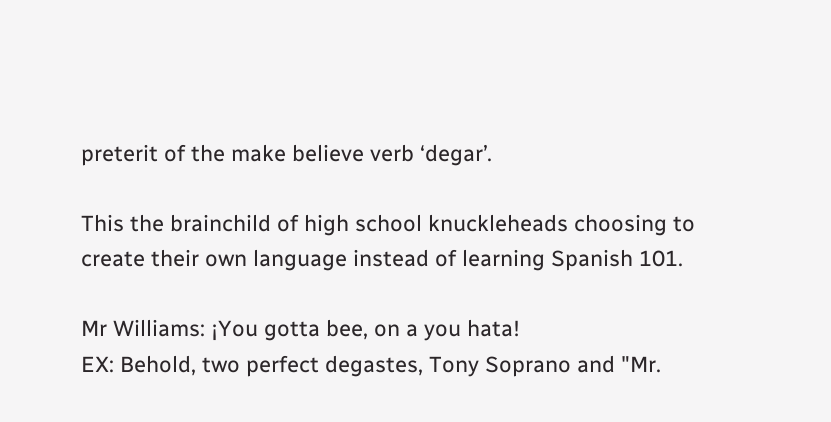preterit of the make believe verb ‘degar’.

This the brainchild of high school knuckleheads choosing to create their own language instead of learning Spanish 101.

Mr Williams: ¡You gotta bee, on a you hata!
EX: Behold, two perfect degastes, Tony Soprano and "Mr.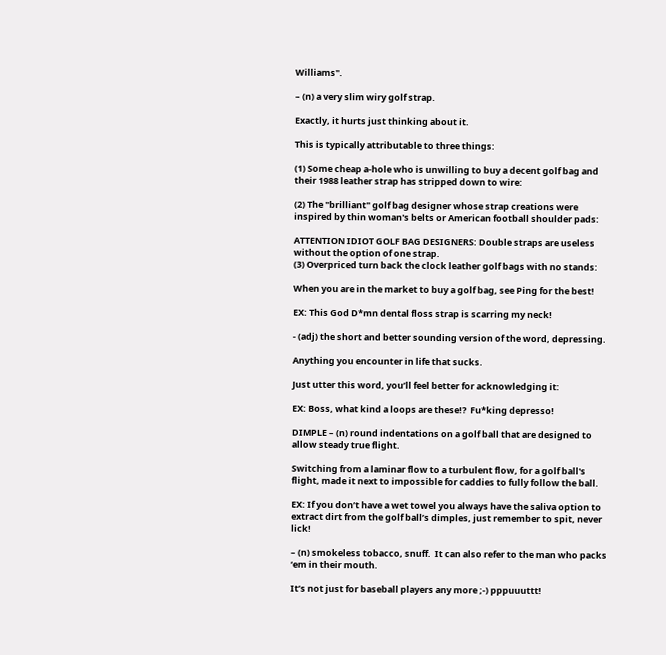Williams".

– (n) a very slim wiry golf strap.

Exactly, it hurts just thinking about it.

This is typically attributable to three things:

(1) Some cheap a-hole who is unwilling to buy a decent golf bag and their 1988 leather strap has stripped down to wire:

(2) The "brilliant" golf bag designer whose strap creations were inspired by thin woman's belts or American football shoulder pads:

ATTENTION IDIOT GOLF BAG DESIGNERS: Double straps are useless without the option of one strap.
(3) Overpriced turn back the clock leather golf bags with no stands:

When you are in the market to buy a golf bag, see Ping for the best!

EX: This God D*mn dental floss strap is scarring my neck!

- (adj) the short and better sounding version of the word, depressing.

Anything you encounter in life that sucks.

Just utter this word, you’ll feel better for acknowledging it:

EX: Boss, what kind a loops are these!?  Fu*king depresso!

DIMPLE – (n) round indentations on a golf ball that are designed to allow steady true flight.

Switching from a laminar flow to a turbulent flow, for a golf ball's flight, made it next to impossible for caddies to fully follow the ball.

EX: If you don’t have a wet towel you always have the saliva option to extract dirt from the golf ball’s dimples, just remember to spit, never lick!

– (n) smokeless tobacco, snuff.  It can also refer to the man who packs ‘em in their mouth.

It’s not just for baseball players any more ;-) pppuuuttt!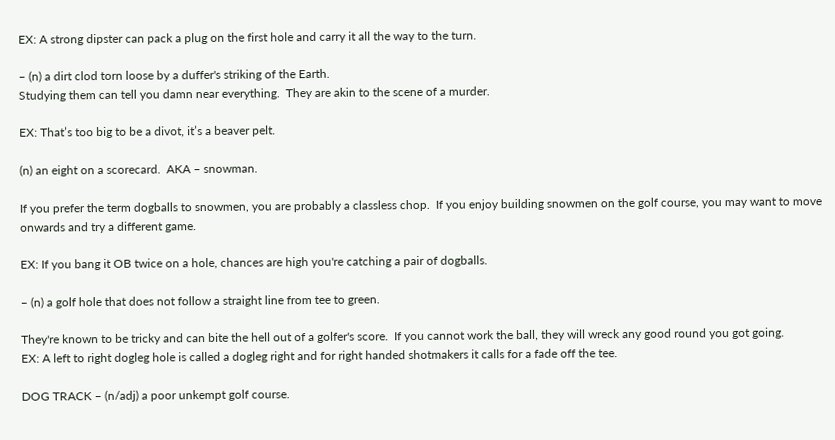EX: A strong dipster can pack a plug on the first hole and carry it all the way to the turn.

– (n) a dirt clod torn loose by a duffer's striking of the Earth.
Studying them can tell you damn near everything.  They are akin to the scene of a murder.

EX: That’s too big to be a divot, it’s a beaver pelt.

(n) an eight on a scorecard.  AKA – snowman.

If you prefer the term dogballs to snowmen, you are probably a classless chop.  If you enjoy building snowmen on the golf course, you may want to move onwards and try a different game.

EX: If you bang it OB twice on a hole, chances are high you're catching a pair of dogballs.

– (n) a golf hole that does not follow a straight line from tee to green.

They're known to be tricky and can bite the hell out of a golfer's score.  If you cannot work the ball, they will wreck any good round you got going.
EX: A left to right dogleg hole is called a dogleg right and for right handed shotmakers it calls for a fade off the tee.

DOG TRACK – (n/adj) a poor unkempt golf course.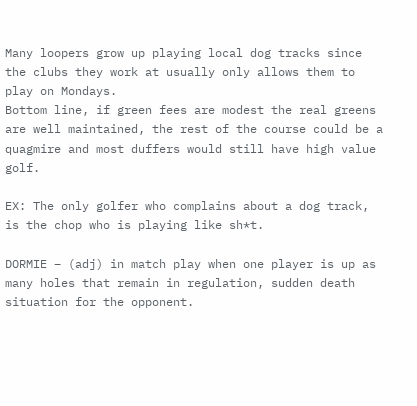Many loopers grow up playing local dog tracks since the clubs they work at usually only allows them to play on Mondays.
Bottom line, if green fees are modest the real greens are well maintained, the rest of the course could be a quagmire and most duffers would still have high value golf.

EX: The only golfer who complains about a dog track, is the chop who is playing like sh*t.

DORMIE – (adj) in match play when one player is up as many holes that remain in regulation, sudden death situation for the opponent.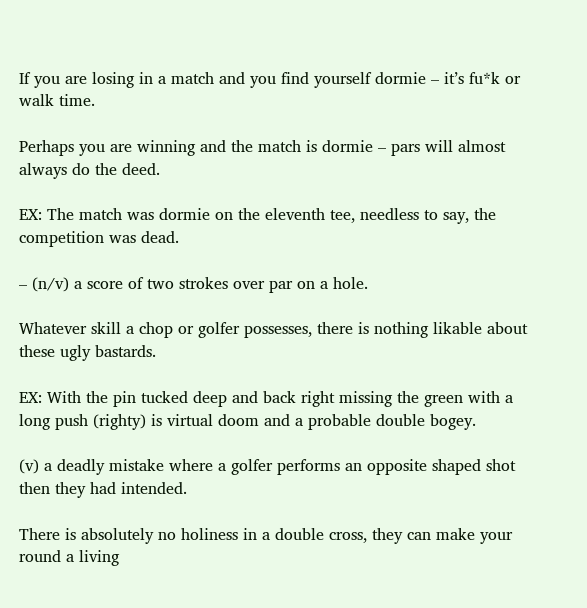If you are losing in a match and you find yourself dormie – it’s fu*k or walk time.

Perhaps you are winning and the match is dormie – pars will almost always do the deed.

EX: The match was dormie on the eleventh tee, needless to say, the competition was dead.

– (n/v) a score of two strokes over par on a hole.

Whatever skill a chop or golfer possesses, there is nothing likable about these ugly bastards.

EX: With the pin tucked deep and back right missing the green with a long push (righty) is virtual doom and a probable double bogey.

(v) a deadly mistake where a golfer performs an opposite shaped shot then they had intended.

There is absolutely no holiness in a double cross, they can make your round a living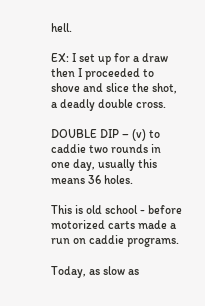hell.

EX: I set up for a draw then I proceeded to shove and slice the shot, a deadly double cross.

DOUBLE DIP – (v) to caddie two rounds in one day, usually this means 36 holes.

This is old school - before motorized carts made a run on caddie programs.

Today, as slow as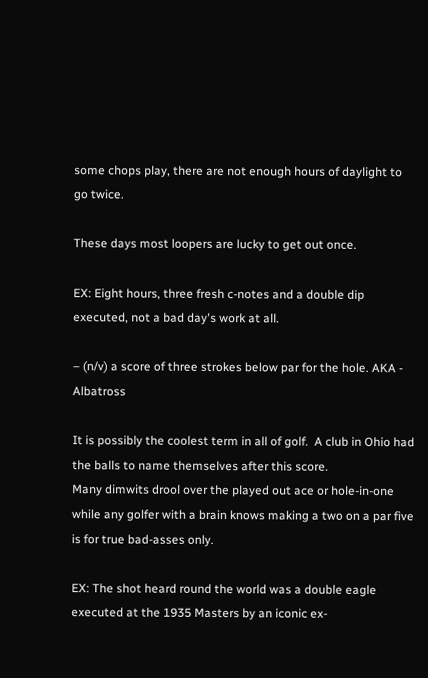some chops play, there are not enough hours of daylight to go twice.

These days most loopers are lucky to get out once.

EX: Eight hours, three fresh c-notes and a double dip executed, not a bad day's work at all.

– (n/v) a score of three strokes below par for the hole. AKA - Albatross

It is possibly the coolest term in all of golf.  A club in Ohio had the balls to name themselves after this score.
Many dimwits drool over the played out ace or hole-in-one while any golfer with a brain knows making a two on a par five is for true bad-asses only.

EX: The shot heard round the world was a double eagle executed at the 1935 Masters by an iconic ex-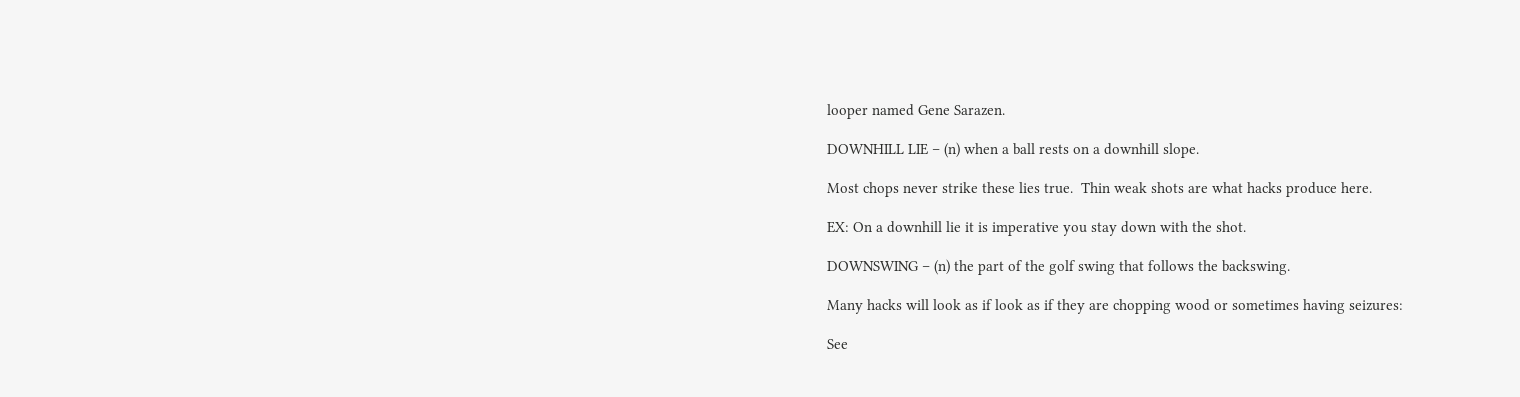looper named Gene Sarazen.

DOWNHILL LIE – (n) when a ball rests on a downhill slope.

Most chops never strike these lies true.  Thin weak shots are what hacks produce here.

EX: On a downhill lie it is imperative you stay down with the shot.

DOWNSWING – (n) the part of the golf swing that follows the backswing.

Many hacks will look as if look as if they are chopping wood or sometimes having seizures:

See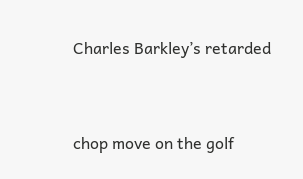Charles Barkley’s retarded


chop move on the golf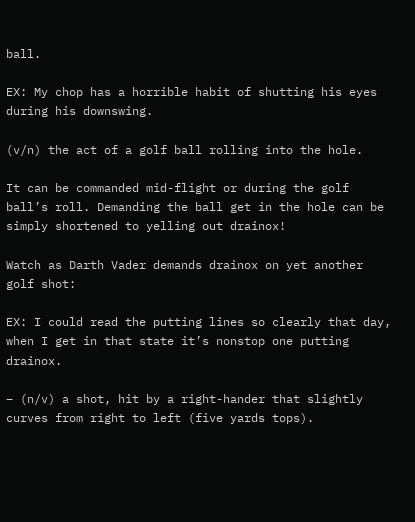ball.

EX: My chop has a horrible habit of shutting his eyes during his downswing.

(v/n) the act of a golf ball rolling into the hole.

It can be commanded mid-flight or during the golf ball’s roll. Demanding the ball get in the hole can be simply shortened to yelling out drainox!

Watch as Darth Vader demands drainox on yet another golf shot:

EX: I could read the putting lines so clearly that day, when I get in that state it’s nonstop one putting drainox.

– (n/v) a shot, hit by a right-hander that slightly curves from right to left (five yards tops).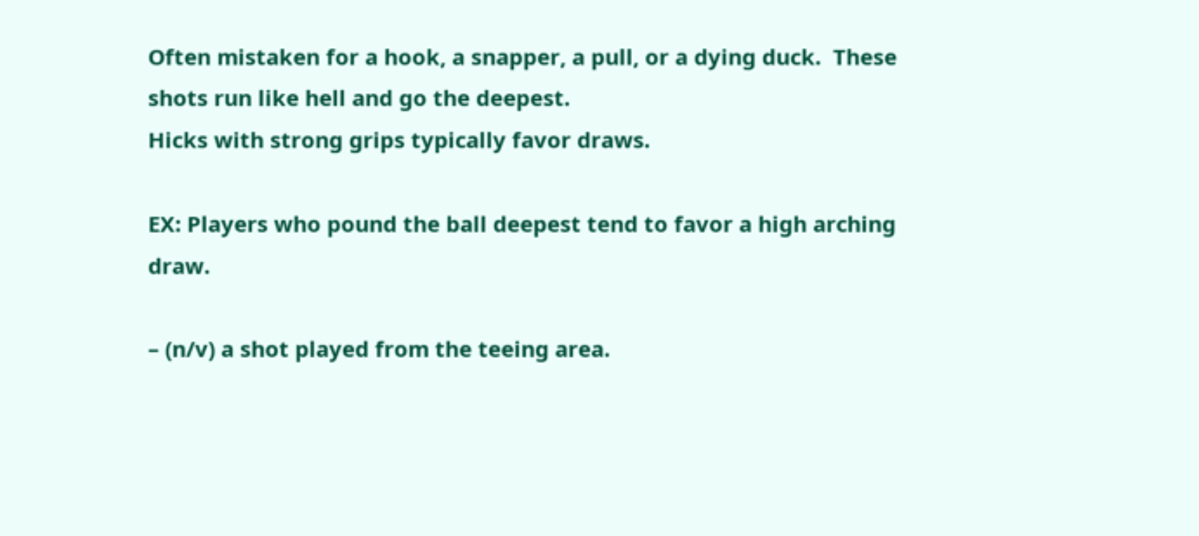Often mistaken for a hook, a snapper, a pull, or a dying duck.  These shots run like hell and go the deepest.
Hicks with strong grips typically favor draws.

EX: Players who pound the ball deepest tend to favor a high arching draw.

– (n/v) a shot played from the teeing area.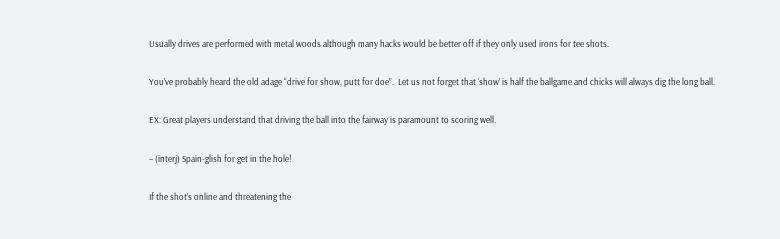Usually drives are performed with metal woods although many hacks would be better off if they only used irons for tee shots.

You’ve probably heard the old adage “drive for show, putt for doe”.  Let us not forget that ‘show’ is half the ballgame and chicks will always dig the long ball.

EX: Great players understand that driving the ball into the fairway is paramount to scoring well.

– (interj) Spain-glish for get in the hole!

If the shot’s online and threatening the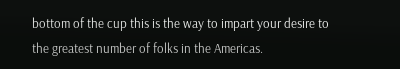bottom of the cup this is the way to impart your desire to the greatest number of folks in the Americas.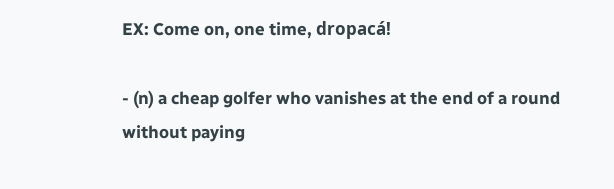EX: Come on, one time, dropacá!

- (n) a cheap golfer who vanishes at the end of a round without paying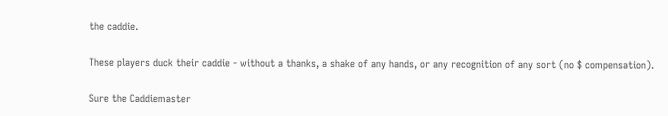the caddie.

These players duck their caddie - without a thanks, a shake of any hands, or any recognition of any sort (no $ compensation).

Sure the Caddiemaster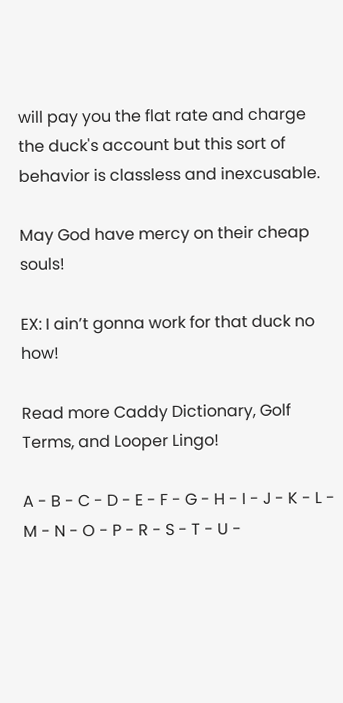will pay you the flat rate and charge the duck's account but this sort of behavior is classless and inexcusable.

May God have mercy on their cheap souls!

EX: I ain’t gonna work for that duck no how!

Read more Caddy Dictionary, Golf Terms, and Looper Lingo!

A - B - C - D - E - F - G - H - I - J - K - L - M - N - O - P - R - S - T - U -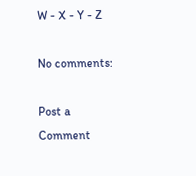W - X - Y - Z

No comments:

Post a Comment